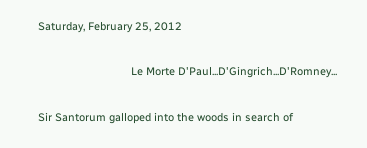Saturday, February 25, 2012

                               Le Morte D'Paul...D'Gingrich...D'Romney...

Sir Santorum galloped into the woods in search of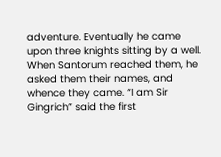adventure. Eventually he came upon three knights sitting by a well. When Santorum reached them, he asked them their names, and whence they came. “I am Sir Gingrich” said the first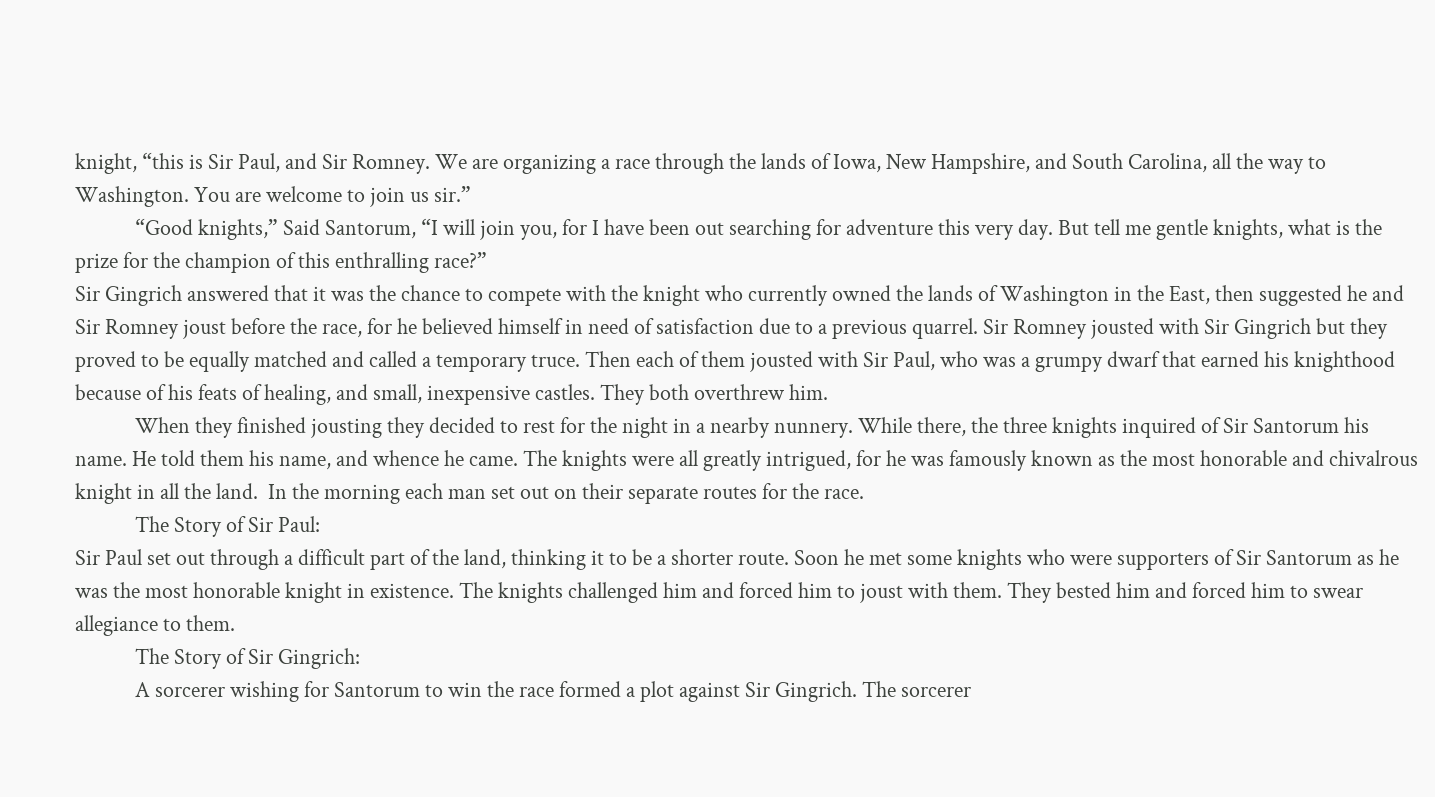knight, “this is Sir Paul, and Sir Romney. We are organizing a race through the lands of Iowa, New Hampshire, and South Carolina, all the way to Washington. You are welcome to join us sir.”
            “Good knights,” Said Santorum, “I will join you, for I have been out searching for adventure this very day. But tell me gentle knights, what is the prize for the champion of this enthralling race?”
Sir Gingrich answered that it was the chance to compete with the knight who currently owned the lands of Washington in the East, then suggested he and Sir Romney joust before the race, for he believed himself in need of satisfaction due to a previous quarrel. Sir Romney jousted with Sir Gingrich but they proved to be equally matched and called a temporary truce. Then each of them jousted with Sir Paul, who was a grumpy dwarf that earned his knighthood because of his feats of healing, and small, inexpensive castles. They both overthrew him.
            When they finished jousting they decided to rest for the night in a nearby nunnery. While there, the three knights inquired of Sir Santorum his name. He told them his name, and whence he came. The knights were all greatly intrigued, for he was famously known as the most honorable and chivalrous knight in all the land.  In the morning each man set out on their separate routes for the race.
            The Story of Sir Paul:
Sir Paul set out through a difficult part of the land, thinking it to be a shorter route. Soon he met some knights who were supporters of Sir Santorum as he was the most honorable knight in existence. The knights challenged him and forced him to joust with them. They bested him and forced him to swear allegiance to them.
            The Story of Sir Gingrich:
            A sorcerer wishing for Santorum to win the race formed a plot against Sir Gingrich. The sorcerer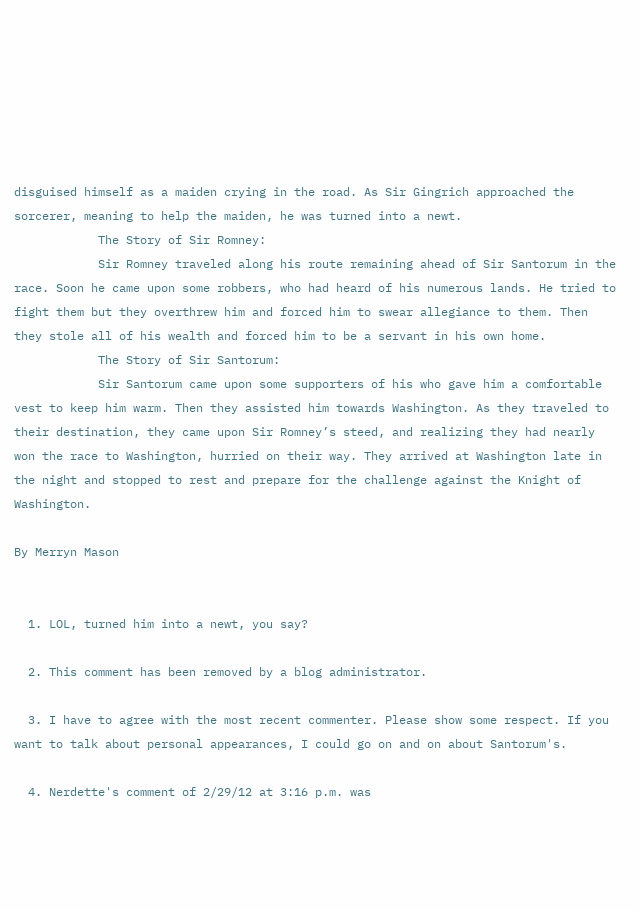disguised himself as a maiden crying in the road. As Sir Gingrich approached the sorcerer, meaning to help the maiden, he was turned into a newt.
            The Story of Sir Romney:
            Sir Romney traveled along his route remaining ahead of Sir Santorum in the race. Soon he came upon some robbers, who had heard of his numerous lands. He tried to fight them but they overthrew him and forced him to swear allegiance to them. Then they stole all of his wealth and forced him to be a servant in his own home.
            The Story of Sir Santorum:
            Sir Santorum came upon some supporters of his who gave him a comfortable vest to keep him warm. Then they assisted him towards Washington. As they traveled to their destination, they came upon Sir Romney’s steed, and realizing they had nearly won the race to Washington, hurried on their way. They arrived at Washington late in the night and stopped to rest and prepare for the challenge against the Knight of Washington.

By Merryn Mason


  1. LOL, turned him into a newt, you say?

  2. This comment has been removed by a blog administrator.

  3. I have to agree with the most recent commenter. Please show some respect. If you want to talk about personal appearances, I could go on and on about Santorum's.

  4. Nerdette's comment of 2/29/12 at 3:16 p.m. was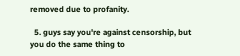removed due to profanity.

  5. guys say you're against censorship, but you do the same thing to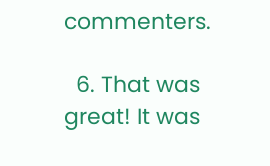commenters.

  6. That was great! It was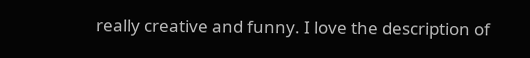really creative and funny. I love the description of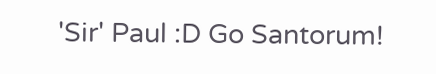'Sir' Paul :D Go Santorum!